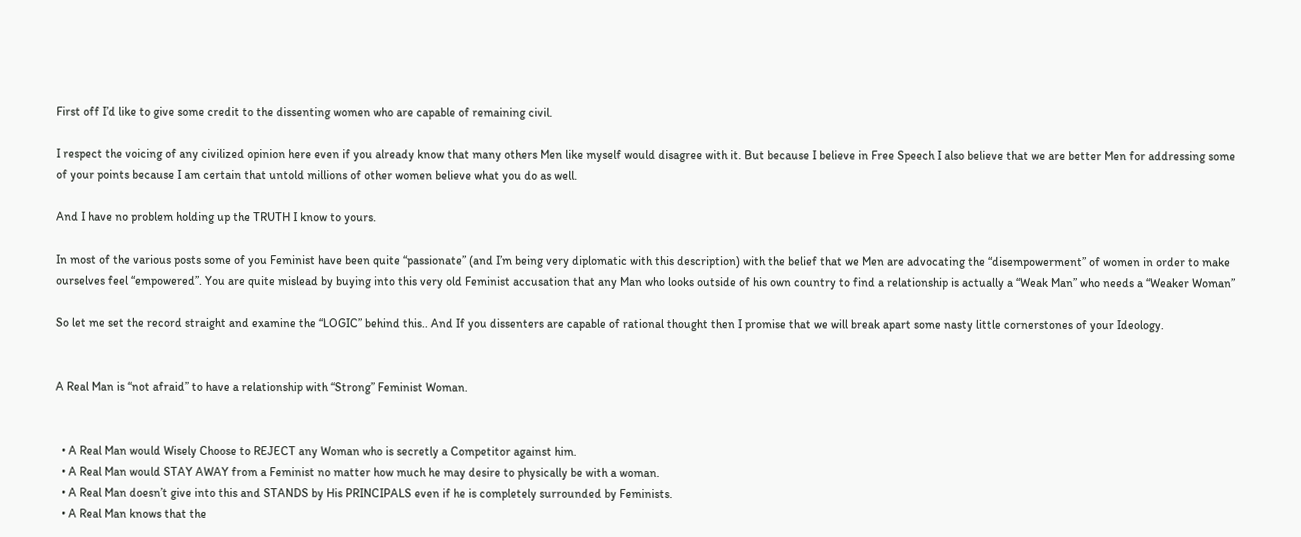First off I’d like to give some credit to the dissenting women who are capable of remaining civil.

I respect the voicing of any civilized opinion here even if you already know that many others Men like myself would disagree with it. But because I believe in Free Speech I also believe that we are better Men for addressing some of your points because I am certain that untold millions of other women believe what you do as well.

And I have no problem holding up the TRUTH I know to yours.

In most of the various posts some of you Feminist have been quite “passionate” (and I’m being very diplomatic with this description) with the belief that we Men are advocating the “disempowerment” of women in order to make ourselves feel “empowered”. You are quite mislead by buying into this very old Feminist accusation that any Man who looks outside of his own country to find a relationship is actually a “Weak Man” who needs a “Weaker Woman”

So let me set the record straight and examine the “LOGIC” behind this.. And If you dissenters are capable of rational thought then I promise that we will break apart some nasty little cornerstones of your Ideology.


A Real Man is “not afraid” to have a relationship with “Strong” Feminist Woman.


  • A Real Man would Wisely Choose to REJECT any Woman who is secretly a Competitor against him.
  • A Real Man would STAY AWAY from a Feminist no matter how much he may desire to physically be with a woman.
  • A Real Man doesn’t give into this and STANDS by His PRINCIPALS even if he is completely surrounded by Feminists.
  • A Real Man knows that the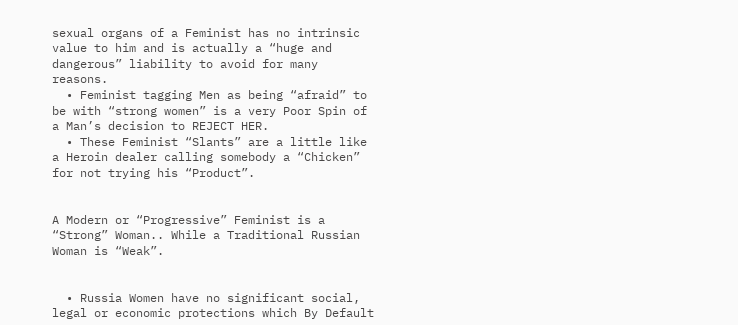sexual organs of a Feminist has no intrinsic value to him and is actually a “huge and dangerous” liability to avoid for many reasons.
  • Feminist tagging Men as being “afraid” to be with “strong women” is a very Poor Spin of a Man’s decision to REJECT HER.
  • These Feminist “Slants” are a little like a Heroin dealer calling somebody a “Chicken” for not trying his “Product”.


A Modern or “Progressive” Feminist is a “Strong” Woman.. While a Traditional Russian Woman is “Weak”.


  • Russia Women have no significant social, legal or economic protections which By Default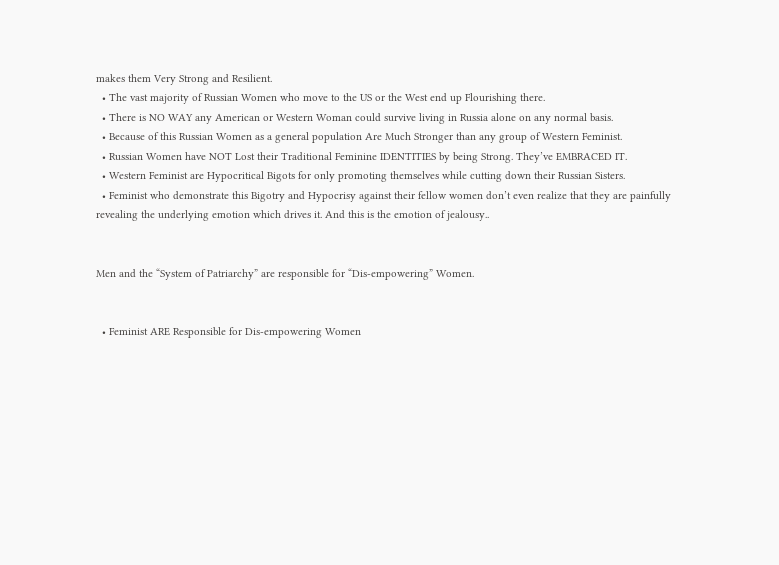makes them Very Strong and Resilient.
  • The vast majority of Russian Women who move to the US or the West end up Flourishing there.
  • There is NO WAY any American or Western Woman could survive living in Russia alone on any normal basis.
  • Because of this Russian Women as a general population Are Much Stronger than any group of Western Feminist.
  • Russian Women have NOT Lost their Traditional Feminine IDENTITIES by being Strong. They’ve EMBRACED IT.
  • Western Feminist are Hypocritical Bigots for only promoting themselves while cutting down their Russian Sisters.
  • Feminist who demonstrate this Bigotry and Hypocrisy against their fellow women don’t even realize that they are painfully revealing the underlying emotion which drives it. And this is the emotion of jealousy..


Men and the “System of Patriarchy” are responsible for “Dis-empowering” Women.


  • Feminist ARE Responsible for Dis-empowering Women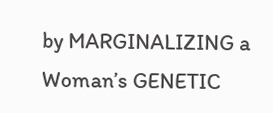by MARGINALIZING a Woman’s GENETIC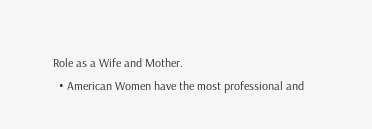Role as a Wife and Mother.
  • American Women have the most professional and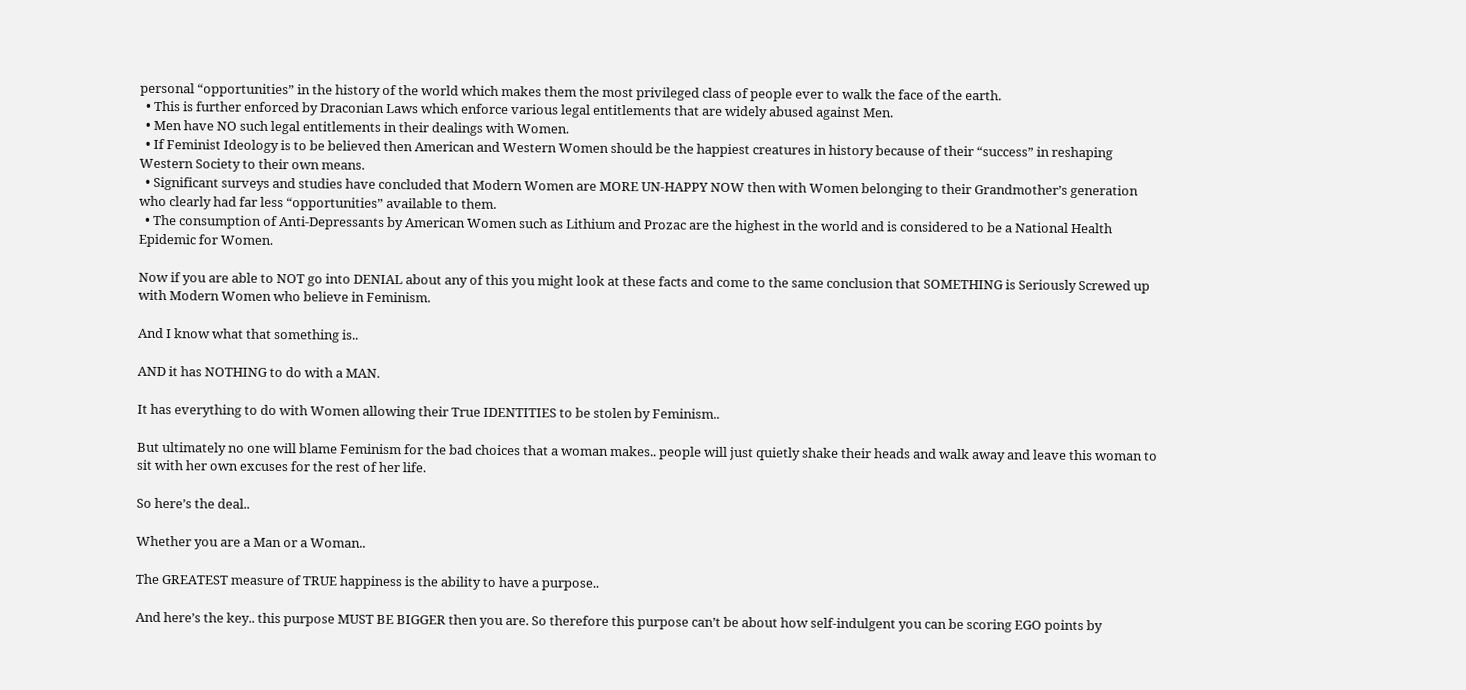personal “opportunities” in the history of the world which makes them the most privileged class of people ever to walk the face of the earth.
  • This is further enforced by Draconian Laws which enforce various legal entitlements that are widely abused against Men.
  • Men have NO such legal entitlements in their dealings with Women.
  • If Feminist Ideology is to be believed then American and Western Women should be the happiest creatures in history because of their “success” in reshaping Western Society to their own means.
  • Significant surveys and studies have concluded that Modern Women are MORE UN-HAPPY NOW then with Women belonging to their Grandmother’s generation who clearly had far less “opportunities” available to them.
  • The consumption of Anti-Depressants by American Women such as Lithium and Prozac are the highest in the world and is considered to be a National Health Epidemic for Women.

Now if you are able to NOT go into DENIAL about any of this you might look at these facts and come to the same conclusion that SOMETHING is Seriously Screwed up with Modern Women who believe in Feminism.

And I know what that something is..

AND it has NOTHING to do with a MAN.

It has everything to do with Women allowing their True IDENTITIES to be stolen by Feminism..

But ultimately no one will blame Feminism for the bad choices that a woman makes.. people will just quietly shake their heads and walk away and leave this woman to sit with her own excuses for the rest of her life.

So here’s the deal..

Whether you are a Man or a Woman..

The GREATEST measure of TRUE happiness is the ability to have a purpose..

And here’s the key.. this purpose MUST BE BIGGER then you are. So therefore this purpose can’t be about how self-indulgent you can be scoring EGO points by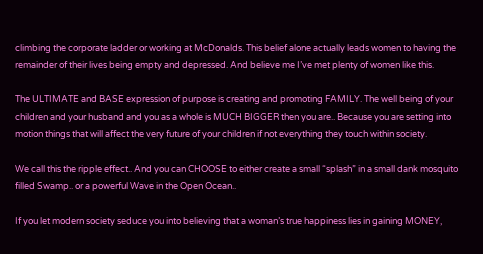climbing the corporate ladder or working at McDonalds. This belief alone actually leads women to having the remainder of their lives being empty and depressed. And believe me I’ve met plenty of women like this.

The ULTIMATE and BASE expression of purpose is creating and promoting FAMILY. The well being of your children and your husband and you as a whole is MUCH BIGGER then you are.. Because you are setting into motion things that will affect the very future of your children if not everything they touch within society.

We call this the ripple effect.. And you can CHOOSE to either create a small “splash” in a small dank mosquito filled Swamp.. or a powerful Wave in the Open Ocean..

If you let modern society seduce you into believing that a woman’s true happiness lies in gaining MONEY,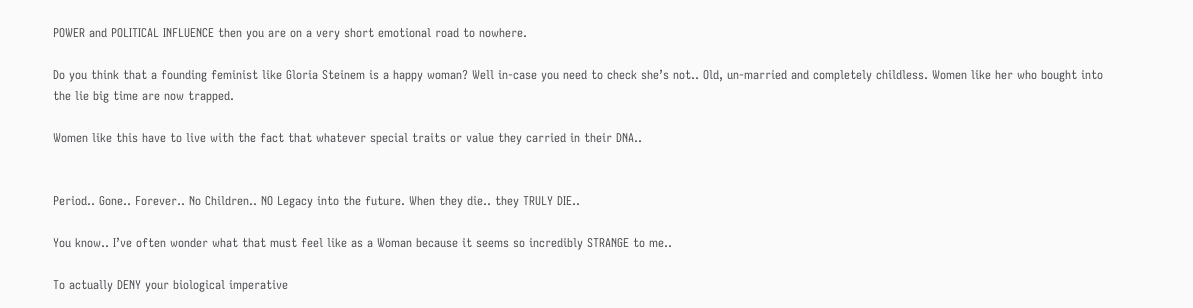POWER and POLITICAL INFLUENCE then you are on a very short emotional road to nowhere.

Do you think that a founding feminist like Gloria Steinem is a happy woman? Well in-case you need to check she’s not.. Old, un-married and completely childless. Women like her who bought into the lie big time are now trapped.

Women like this have to live with the fact that whatever special traits or value they carried in their DNA..


Period.. Gone.. Forever.. No Children.. NO Legacy into the future. When they die.. they TRULY DIE..

You know.. I’ve often wonder what that must feel like as a Woman because it seems so incredibly STRANGE to me..

To actually DENY your biological imperative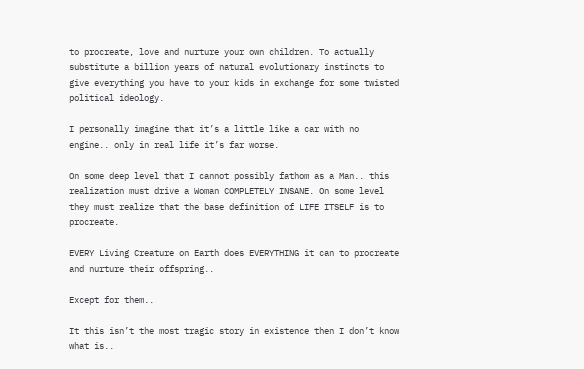to procreate, love and nurture your own children. To actually substitute a billion years of natural evolutionary instincts to give everything you have to your kids in exchange for some twisted political ideology.

I personally imagine that it’s a little like a car with no engine.. only in real life it’s far worse.

On some deep level that I cannot possibly fathom as a Man.. this realization must drive a Woman COMPLETELY INSANE. On some level they must realize that the base definition of LIFE ITSELF is to procreate.

EVERY Living Creature on Earth does EVERYTHING it can to procreate and nurture their offspring..

Except for them..

It this isn’t the most tragic story in existence then I don’t know what is..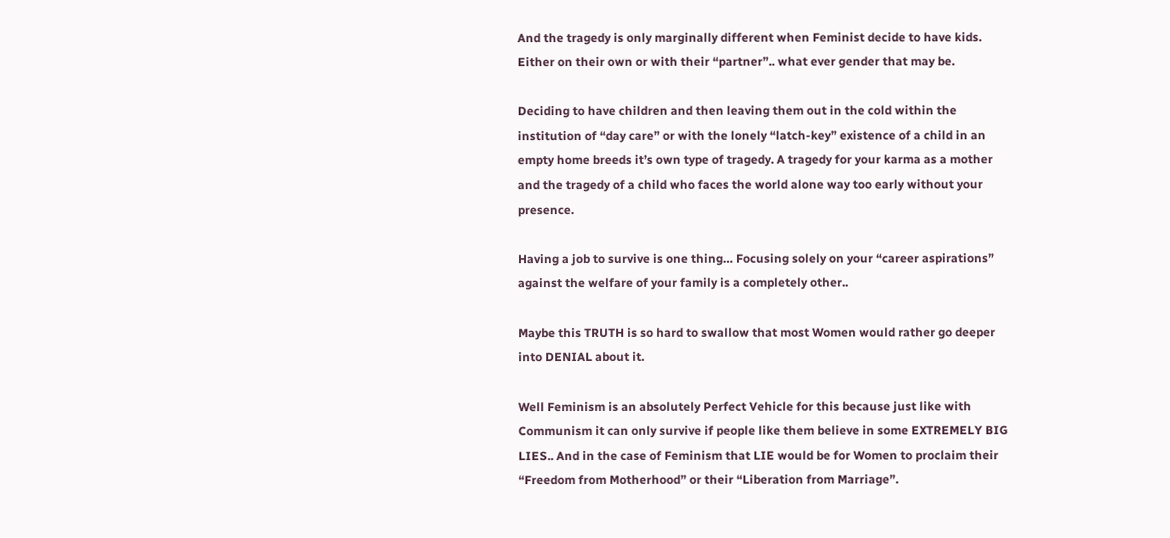And the tragedy is only marginally different when Feminist decide to have kids. Either on their own or with their “partner”.. what ever gender that may be.

Deciding to have children and then leaving them out in the cold within the institution of “day care” or with the lonely “latch-key” existence of a child in an empty home breeds it’s own type of tragedy. A tragedy for your karma as a mother and the tragedy of a child who faces the world alone way too early without your presence.

Having a job to survive is one thing… Focusing solely on your “career aspirations” against the welfare of your family is a completely other..

Maybe this TRUTH is so hard to swallow that most Women would rather go deeper into DENIAL about it.

Well Feminism is an absolutely Perfect Vehicle for this because just like with Communism it can only survive if people like them believe in some EXTREMELY BIG LIES.. And in the case of Feminism that LIE would be for Women to proclaim their “Freedom from Motherhood” or their “Liberation from Marriage”.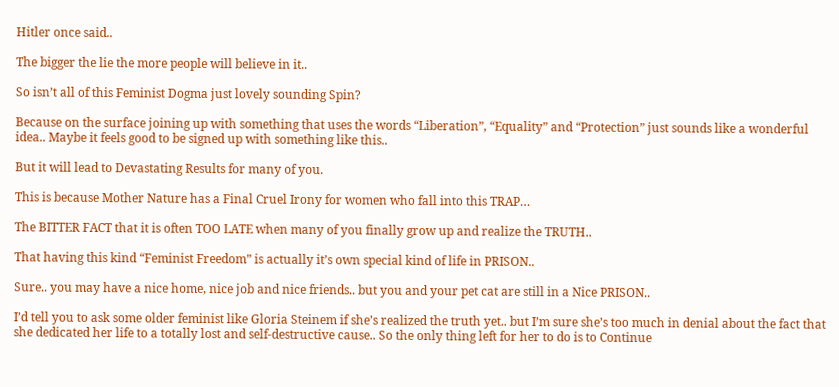Hitler once said..

The bigger the lie the more people will believe in it..

So isn’t all of this Feminist Dogma just lovely sounding Spin?

Because on the surface joining up with something that uses the words “Liberation”, “Equality” and “Protection” just sounds like a wonderful idea.. Maybe it feels good to be signed up with something like this..

But it will lead to Devastating Results for many of you.

This is because Mother Nature has a Final Cruel Irony for women who fall into this TRAP…

The BITTER FACT that it is often TOO LATE when many of you finally grow up and realize the TRUTH..

That having this kind “Feminist Freedom” is actually it’s own special kind of life in PRISON..

Sure.. you may have a nice home, nice job and nice friends.. but you and your pet cat are still in a Nice PRISON..

I’d tell you to ask some older feminist like Gloria Steinem if she’s realized the truth yet.. but I’m sure she’s too much in denial about the fact that she dedicated her life to a totally lost and self-destructive cause.. So the only thing left for her to do is to Continue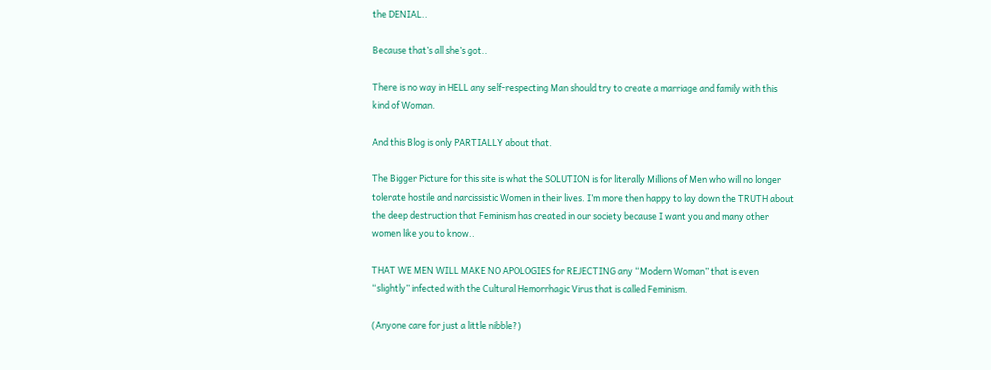the DENIAL..

Because that’s all she’s got..

There is no way in HELL any self-respecting Man should try to create a marriage and family with this kind of Woman.

And this Blog is only PARTIALLY about that.

The Bigger Picture for this site is what the SOLUTION is for literally Millions of Men who will no longer tolerate hostile and narcissistic Women in their lives. I’m more then happy to lay down the TRUTH about the deep destruction that Feminism has created in our society because I want you and many other women like you to know..

THAT WE MEN WILL MAKE NO APOLOGIES for REJECTING any “Modern Woman” that is even “slightly” infected with the Cultural Hemorrhagic Virus that is called Feminism.

(Anyone care for just a little nibble?)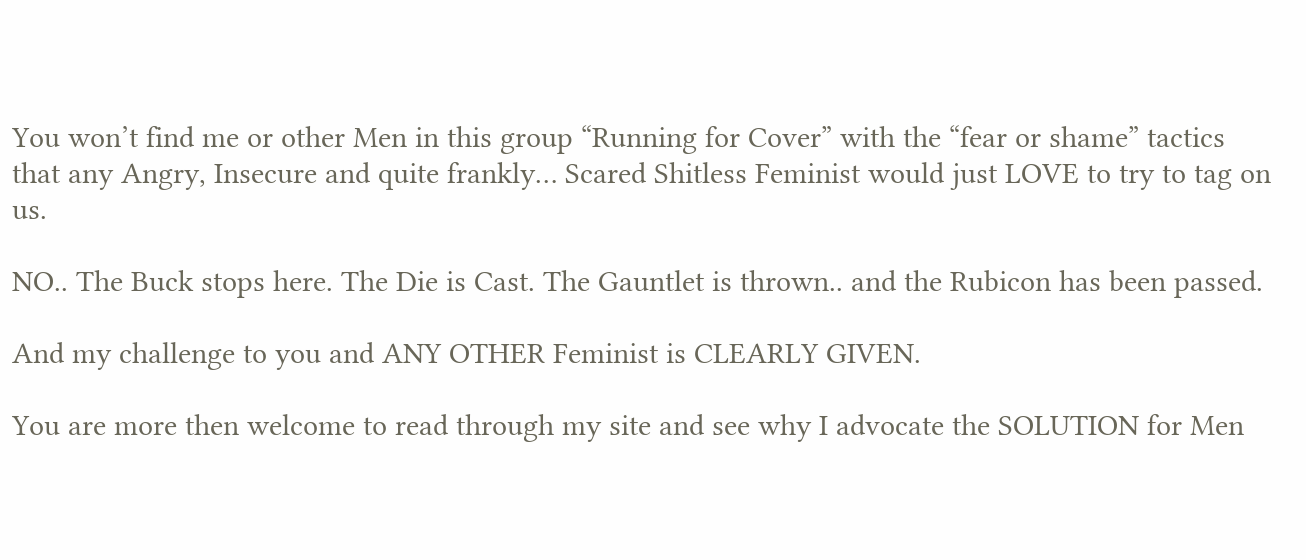You won’t find me or other Men in this group “Running for Cover” with the “fear or shame” tactics that any Angry, Insecure and quite frankly… Scared Shitless Feminist would just LOVE to try to tag on us.

NO.. The Buck stops here. The Die is Cast. The Gauntlet is thrown.. and the Rubicon has been passed.

And my challenge to you and ANY OTHER Feminist is CLEARLY GIVEN.

You are more then welcome to read through my site and see why I advocate the SOLUTION for Men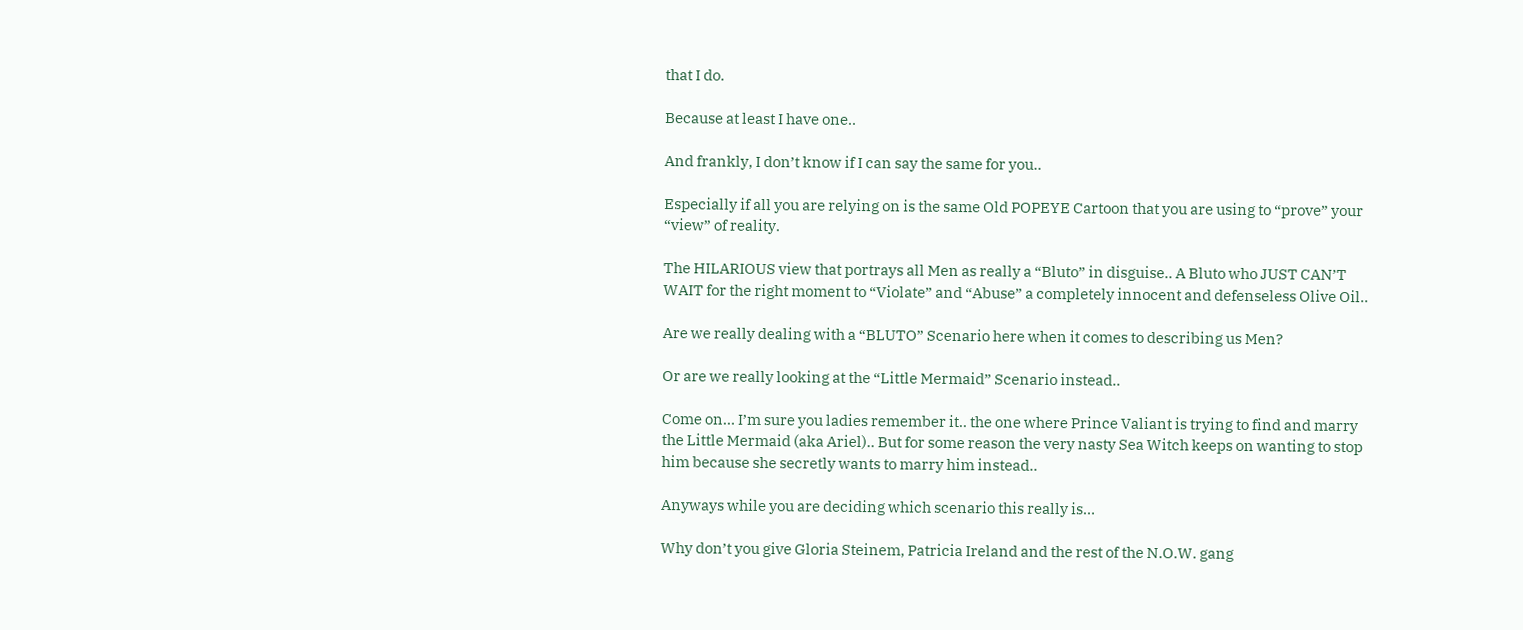that I do.

Because at least I have one..

And frankly, I don’t know if I can say the same for you..

Especially if all you are relying on is the same Old POPEYE Cartoon that you are using to “prove” your “view” of reality.

The HILARIOUS view that portrays all Men as really a “Bluto” in disguise.. A Bluto who JUST CAN’T WAIT for the right moment to “Violate” and “Abuse” a completely innocent and defenseless Olive Oil..

Are we really dealing with a “BLUTO” Scenario here when it comes to describing us Men?

Or are we really looking at the “Little Mermaid” Scenario instead..

Come on… I’m sure you ladies remember it.. the one where Prince Valiant is trying to find and marry the Little Mermaid (aka Ariel).. But for some reason the very nasty Sea Witch keeps on wanting to stop him because she secretly wants to marry him instead..

Anyways while you are deciding which scenario this really is…

Why don’t you give Gloria Steinem, Patricia Ireland and the rest of the N.O.W. gang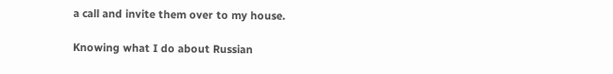a call and invite them over to my house.

Knowing what I do about Russian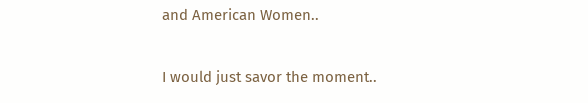and American Women..

I would just savor the moment..